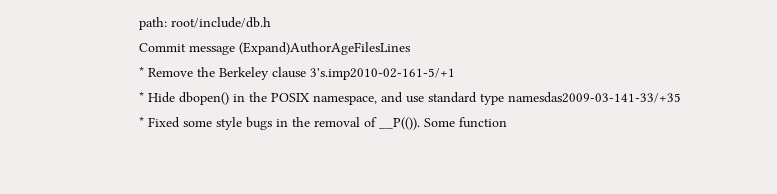path: root/include/db.h
Commit message (Expand)AuthorAgeFilesLines
* Remove the Berkeley clause 3's.imp2010-02-161-5/+1
* Hide dbopen() in the POSIX namespace, and use standard type namesdas2009-03-141-33/+35
* Fixed some style bugs in the removal of __P(()). Some function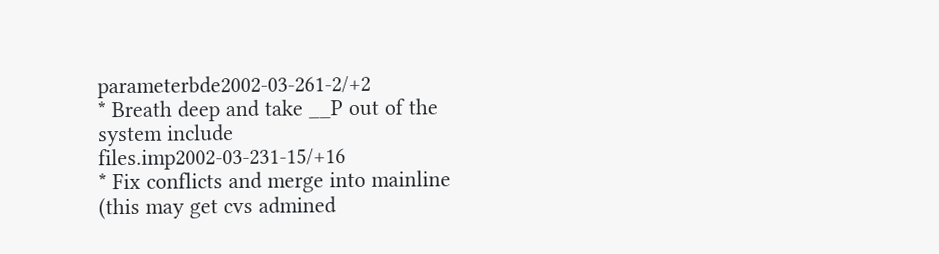parameterbde2002-03-261-2/+2
* Breath deep and take __P out of the system include files.imp2002-03-231-15/+16
* Fix conflicts and merge into mainline (this may get cvs admined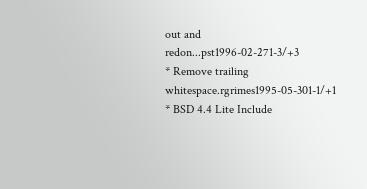out and redon...pst1996-02-271-3/+3
* Remove trailing whitespace.rgrimes1995-05-301-1/+1
* BSD 4.4 Lite Include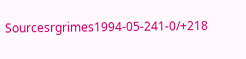Sourcesrgrimes1994-05-241-0/+218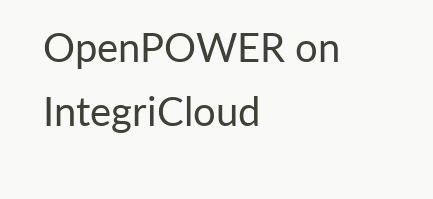OpenPOWER on IntegriCloud